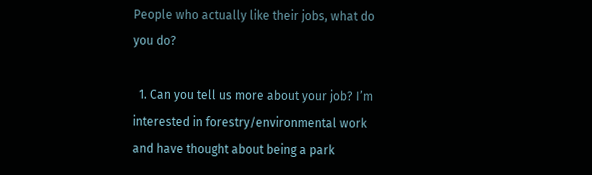People who actually like their jobs, what do you do?

  1. Can you tell us more about your job? I’m interested in forestry/environmental work and have thought about being a park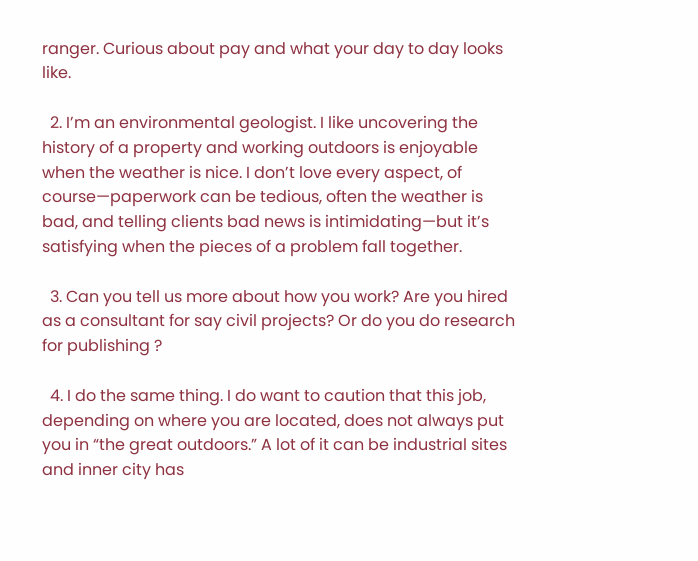ranger. Curious about pay and what your day to day looks like.

  2. I’m an environmental geologist. I like uncovering the history of a property and working outdoors is enjoyable when the weather is nice. I don’t love every aspect, of course—paperwork can be tedious, often the weather is bad, and telling clients bad news is intimidating—but it’s satisfying when the pieces of a problem fall together.

  3. Can you tell us more about how you work? Are you hired as a consultant for say civil projects? Or do you do research for publishing ?

  4. I do the same thing. I do want to caution that this job, depending on where you are located, does not always put you in “the great outdoors.” A lot of it can be industrial sites and inner city has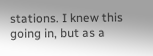stations. I knew this going in, but as a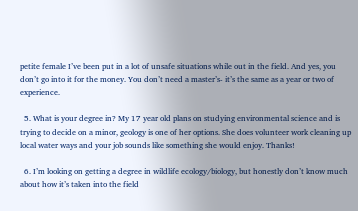petite female I’ve been put in a lot of unsafe situations while out in the field. And yes, you don’t go into it for the money. You don’t need a master’s- it’s the same as a year or two of experience.

  5. What is your degree in? My 17 year old plans on studying environmental science and is trying to decide on a minor, geology is one of her options. She does volunteer work cleaning up local water ways and your job sounds like something she would enjoy. Thanks!

  6. I’m looking on getting a degree in wildlife ecology/biology, but honestly don’t know much about how it’s taken into the field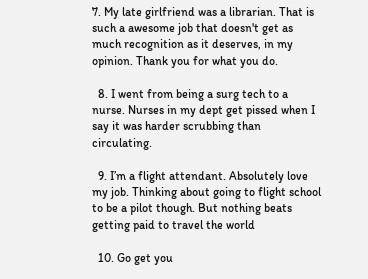7. My late girlfriend was a librarian. That is such a awesome job that doesn't get as much recognition as it deserves, in my opinion. Thank you for what you do.

  8. I went from being a surg tech to a nurse. Nurses in my dept get pissed when I say it was harder scrubbing than circulating.

  9. I’m a flight attendant. Absolutely love my job. Thinking about going to flight school to be a pilot though. But nothing beats getting paid to travel the world

  10. Go get you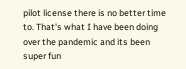pilot license there is no better time to. That's what I have been doing over the pandemic and its been super fun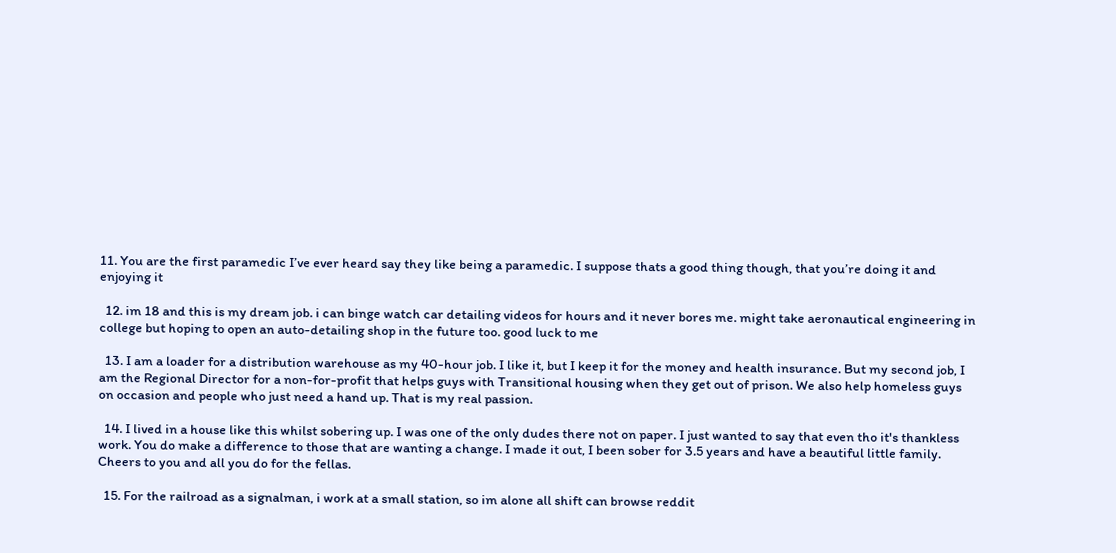11. You are the first paramedic I’ve ever heard say they like being a paramedic. I suppose thats a good thing though, that you’re doing it and enjoying it

  12. im 18 and this is my dream job. i can binge watch car detailing videos for hours and it never bores me. might take aeronautical engineering in college but hoping to open an auto-detailing shop in the future too. good luck to me

  13. I am a loader for a distribution warehouse as my 40-hour job. I like it, but I keep it for the money and health insurance. But my second job, I am the Regional Director for a non-for-profit that helps guys with Transitional housing when they get out of prison. We also help homeless guys on occasion and people who just need a hand up. That is my real passion.

  14. I lived in a house like this whilst sobering up. I was one of the only dudes there not on paper. I just wanted to say that even tho it's thankless work. You do make a difference to those that are wanting a change. I made it out, I been sober for 3.5 years and have a beautiful little family. Cheers to you and all you do for the fellas.

  15. For the railroad as a signalman, i work at a small station, so im alone all shift can browse reddit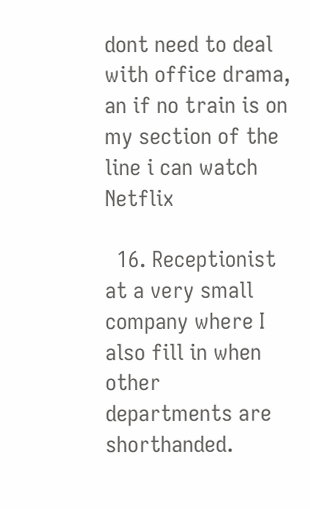dont need to deal with office drama, an if no train is on my section of the line i can watch Netflix

  16. Receptionist at a very small company where I also fill in when other departments are shorthanded.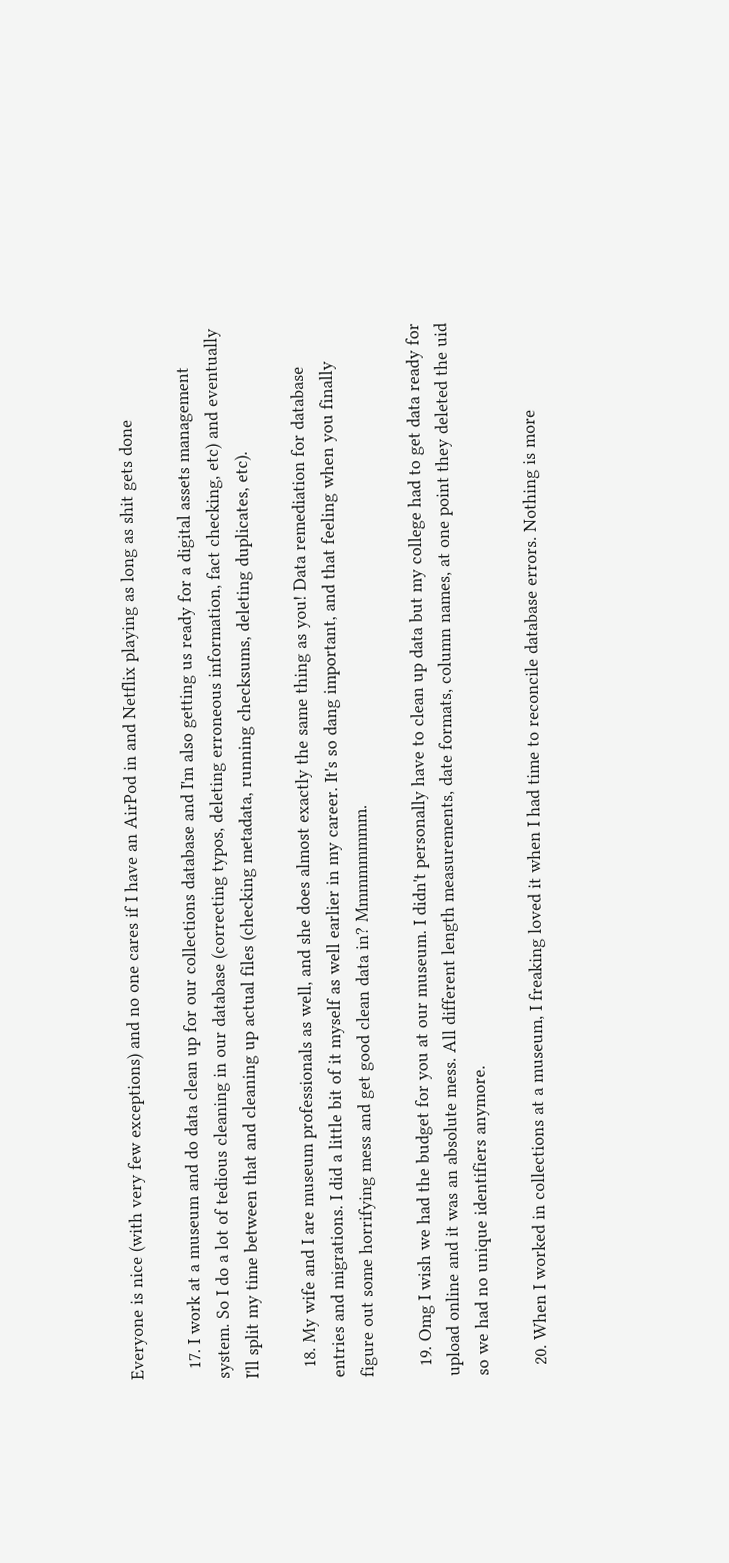Everyone is nice (with very few exceptions) and no one cares if I have an AirPod in and Netflix playing as long as shit gets done

  17. I work at a museum and do data clean up for our collections database and I'm also getting us ready for a digital assets management system. So I do a lot of tedious cleaning in our database (correcting typos, deleting erroneous information, fact checking, etc) and eventually I'll split my time between that and cleaning up actual files (checking metadata, running checksums, deleting duplicates, etc).

  18. My wife and I are museum professionals as well, and she does almost exactly the same thing as you! Data remediation for database entries and migrations. I did a little bit of it myself as well earlier in my career. It's so dang important, and that feeling when you finally figure out some horrifying mess and get good clean data in? Mmmmmmmm.

  19. Omg I wish we had the budget for you at our museum. I didn't personally have to clean up data but my college had to get data ready for upload online and it was an absolute mess. All different length measurements, date formats, column names, at one point they deleted the uid so we had no unique identifiers anymore.

  20. When I worked in collections at a museum, I freaking loved it when I had time to reconcile database errors. Nothing is more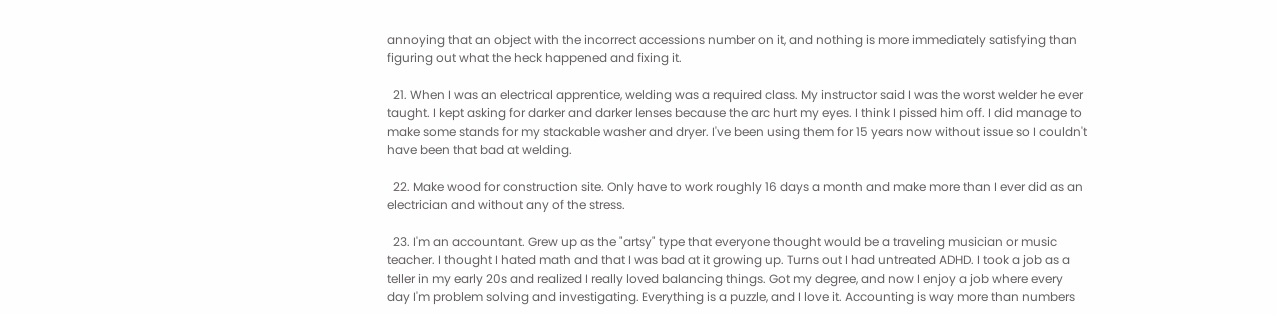annoying that an object with the incorrect accessions number on it, and nothing is more immediately satisfying than figuring out what the heck happened and fixing it.

  21. When I was an electrical apprentice, welding was a required class. My instructor said I was the worst welder he ever taught. I kept asking for darker and darker lenses because the arc hurt my eyes. I think I pissed him off. I did manage to make some stands for my stackable washer and dryer. I've been using them for 15 years now without issue so I couldn't have been that bad at welding.

  22. Make wood for construction site. Only have to work roughly 16 days a month and make more than I ever did as an electrician and without any of the stress.

  23. I'm an accountant. Grew up as the "artsy" type that everyone thought would be a traveling musician or music teacher. I thought I hated math and that I was bad at it growing up. Turns out I had untreated ADHD. I took a job as a teller in my early 20s and realized I really loved balancing things. Got my degree, and now I enjoy a job where every day I'm problem solving and investigating. Everything is a puzzle, and I love it. Accounting is way more than numbers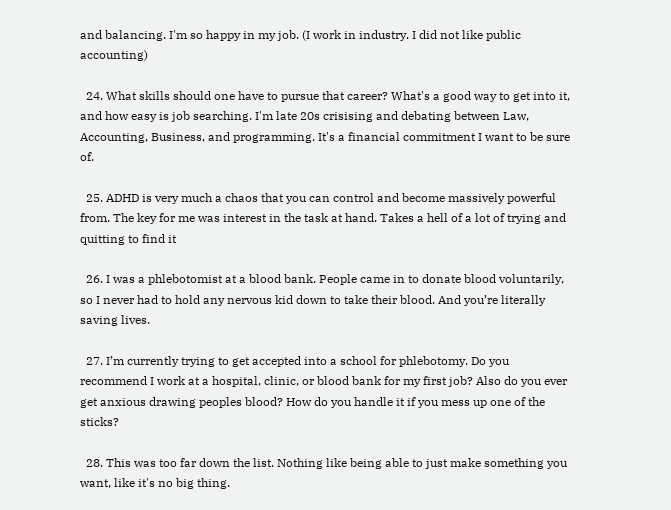and balancing. I'm so happy in my job. (I work in industry. I did not like public accounting)

  24. What skills should one have to pursue that career? What's a good way to get into it, and how easy is job searching. I'm late 20s crisising and debating between Law, Accounting, Business, and programming. It's a financial commitment I want to be sure of.

  25. ADHD is very much a chaos that you can control and become massively powerful from. The key for me was interest in the task at hand. Takes a hell of a lot of trying and quitting to find it

  26. I was a phlebotomist at a blood bank. People came in to donate blood voluntarily, so I never had to hold any nervous kid down to take their blood. And you’re literally saving lives.

  27. I’m currently trying to get accepted into a school for phlebotomy. Do you recommend I work at a hospital, clinic, or blood bank for my first job? Also do you ever get anxious drawing peoples blood? How do you handle it if you mess up one of the sticks?

  28. This was too far down the list. Nothing like being able to just make something you want, like it's no big thing.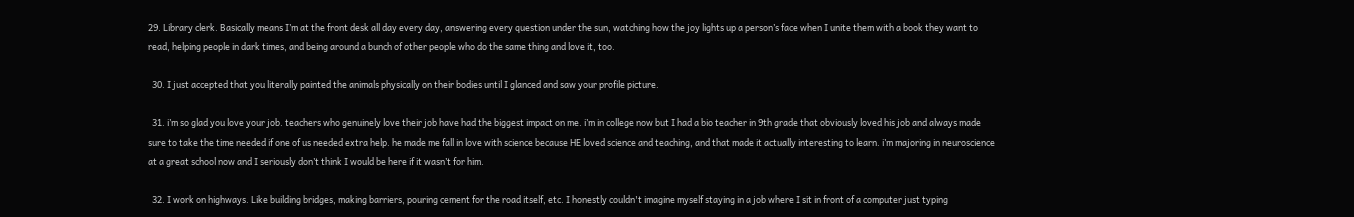29. Library clerk. Basically means I’m at the front desk all day every day, answering every question under the sun, watching how the joy lights up a person’s face when I unite them with a book they want to read, helping people in dark times, and being around a bunch of other people who do the same thing and love it, too.

  30. I just accepted that you literally painted the animals physically on their bodies until I glanced and saw your profile picture.

  31. i’m so glad you love your job. teachers who genuinely love their job have had the biggest impact on me. i’m in college now but I had a bio teacher in 9th grade that obviously loved his job and always made sure to take the time needed if one of us needed extra help. he made me fall in love with science because HE loved science and teaching, and that made it actually interesting to learn. i’m majoring in neuroscience at a great school now and I seriously don’t think I would be here if it wasn’t for him.

  32. I work on highways. Like building bridges, making barriers, pouring cement for the road itself, etc. I honestly couldn't imagine myself staying in a job where I sit in front of a computer just typing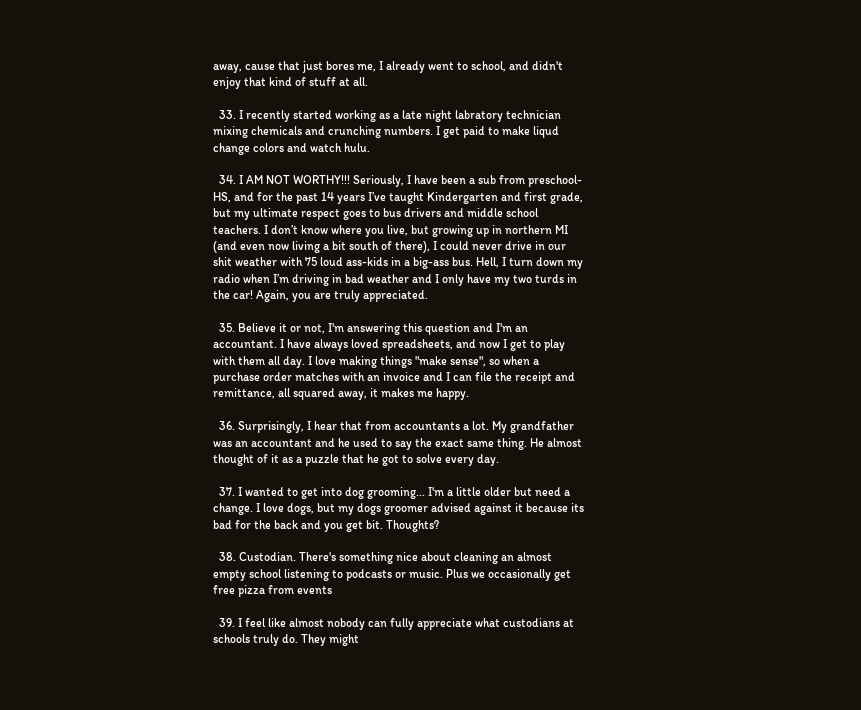away, cause that just bores me, I already went to school, and didn't enjoy that kind of stuff at all.

  33. I recently started working as a late night labratory technician mixing chemicals and crunching numbers. I get paid to make liqud change colors and watch hulu.

  34. I AM NOT WORTHY!!! Seriously, I have been a sub from preschool-HS, and for the past 14 years I’ve taught Kindergarten and first grade, but my ultimate respect goes to bus drivers and middle school teachers. I don’t know where you live, but growing up in northern MI (and even now living a bit south of there), I could never drive in our shit weather with 75 loud ass-kids in a big-ass bus. Hell, I turn down my radio when I’m driving in bad weather and I only have my two turds in the car! Again, you are truly appreciated.

  35. Believe it or not, I'm answering this question and I'm an accountant. I have always loved spreadsheets, and now I get to play with them all day. I love making things "make sense", so when a purchase order matches with an invoice and I can file the receipt and remittance, all squared away, it makes me happy.

  36. Surprisingly, I hear that from accountants a lot. My grandfather was an accountant and he used to say the exact same thing. He almost thought of it as a puzzle that he got to solve every day.

  37. I wanted to get into dog grooming... I'm a little older but need a change. I love dogs, but my dogs groomer advised against it because its bad for the back and you get bit. Thoughts?

  38. Custodian. There's something nice about cleaning an almost empty school listening to podcasts or music. Plus we occasionally get free pizza from events

  39. I feel like almost nobody can fully appreciate what custodians at schools truly do. They might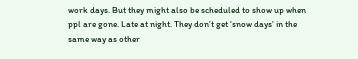work days. But they might also be scheduled to show up when ppl are gone. Late at night. They don’t get ‘snow days’ in the same way as other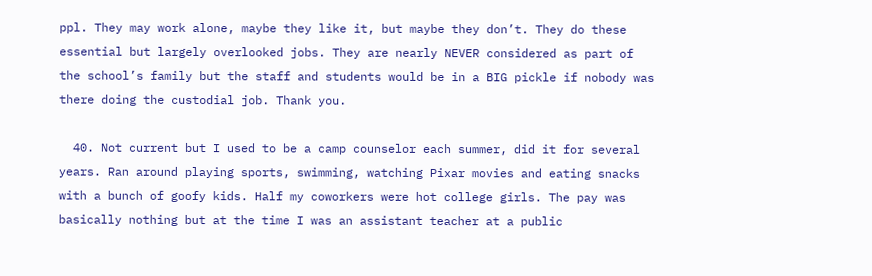ppl. They may work alone, maybe they like it, but maybe they don’t. They do these essential but largely overlooked jobs. They are nearly NEVER considered as part of the school’s family but the staff and students would be in a BIG pickle if nobody was there doing the custodial job. Thank you.

  40. Not current but I used to be a camp counselor each summer, did it for several years. Ran around playing sports, swimming, watching Pixar movies and eating snacks with a bunch of goofy kids. Half my coworkers were hot college girls. The pay was basically nothing but at the time I was an assistant teacher at a public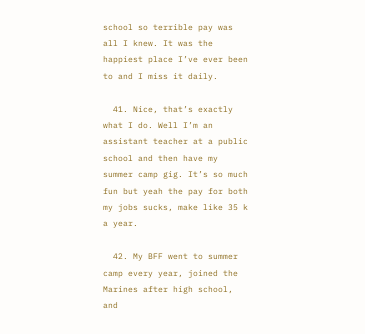school so terrible pay was all I knew. It was the happiest place I’ve ever been to and I miss it daily.

  41. Nice, that’s exactly what I do. Well I’m an assistant teacher at a public school and then have my summer camp gig. It’s so much fun but yeah the pay for both my jobs sucks, make like 35 k a year.

  42. My BFF went to summer camp every year, joined the Marines after high school, and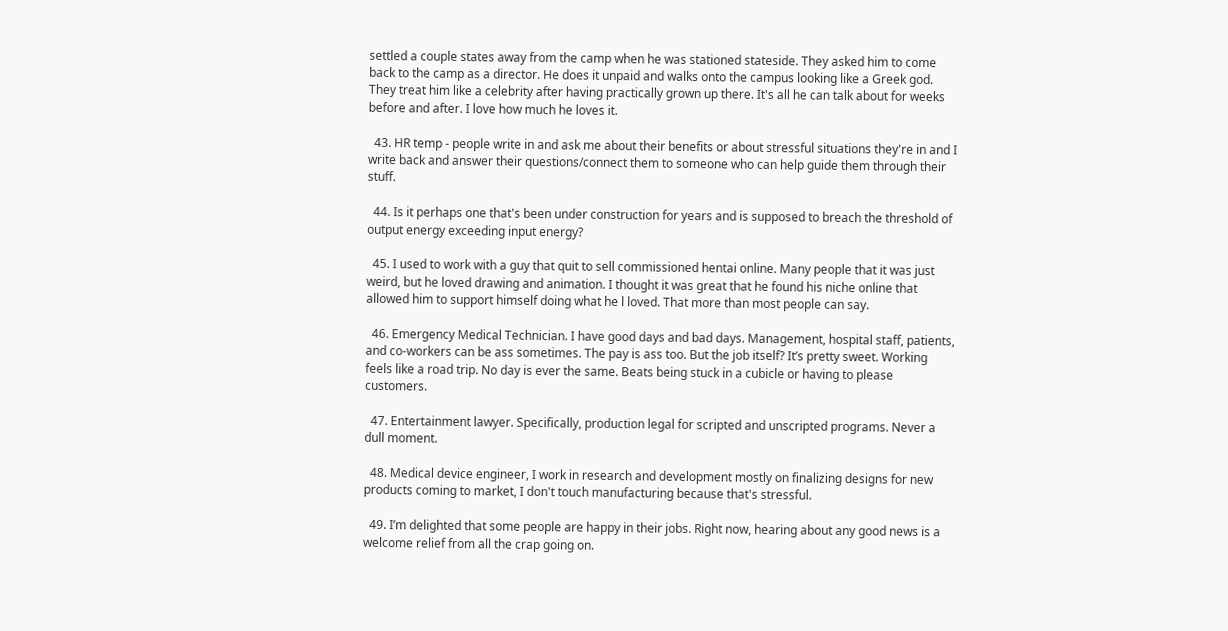settled a couple states away from the camp when he was stationed stateside. They asked him to come back to the camp as a director. He does it unpaid and walks onto the campus looking like a Greek god. They treat him like a celebrity after having practically grown up there. It's all he can talk about for weeks before and after. I love how much he loves it.

  43. HR temp - people write in and ask me about their benefits or about stressful situations they're in and I write back and answer their questions/connect them to someone who can help guide them through their stuff.

  44. Is it perhaps one that's been under construction for years and is supposed to breach the threshold of output energy exceeding input energy?

  45. I used to work with a guy that quit to sell commissioned hentai online. Many people that it was just weird, but he loved drawing and animation. I thought it was great that he found his niche online that allowed him to support himself doing what he l loved. That more than most people can say.

  46. Emergency Medical Technician. I have good days and bad days. Management, hospital staff, patients, and co-workers can be ass sometimes. The pay is ass too. But the job itself? It’s pretty sweet. Working feels like a road trip. No day is ever the same. Beats being stuck in a cubicle or having to please customers.

  47. Entertainment lawyer. Specifically, production legal for scripted and unscripted programs. Never a dull moment.

  48. Medical device engineer, I work in research and development mostly on finalizing designs for new products coming to market, I don't touch manufacturing because that's stressful.

  49. I’m delighted that some people are happy in their jobs. Right now, hearing about any good news is a welcome relief from all the crap going on.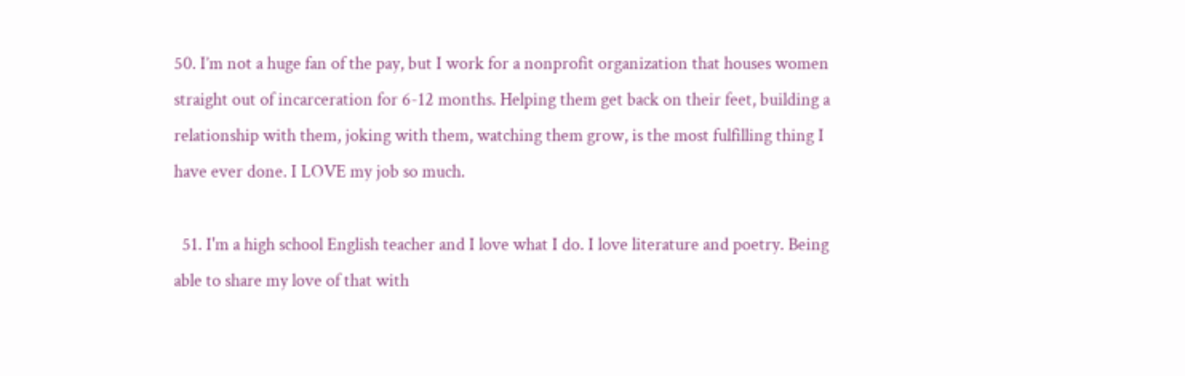50. I’m not a huge fan of the pay, but I work for a nonprofit organization that houses women straight out of incarceration for 6-12 months. Helping them get back on their feet, building a relationship with them, joking with them, watching them grow, is the most fulfilling thing I have ever done. I LOVE my job so much.

  51. I'm a high school English teacher and I love what I do. I love literature and poetry. Being able to share my love of that with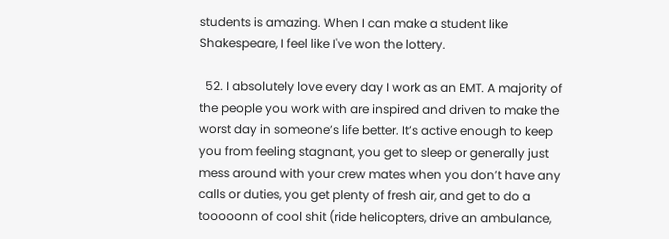students is amazing. When I can make a student like Shakespeare, I feel like I've won the lottery.

  52. I absolutely love every day I work as an EMT. A majority of the people you work with are inspired and driven to make the worst day in someone’s life better. It’s active enough to keep you from feeling stagnant, you get to sleep or generally just mess around with your crew mates when you don’t have any calls or duties, you get plenty of fresh air, and get to do a tooooonn of cool shit (ride helicopters, drive an ambulance,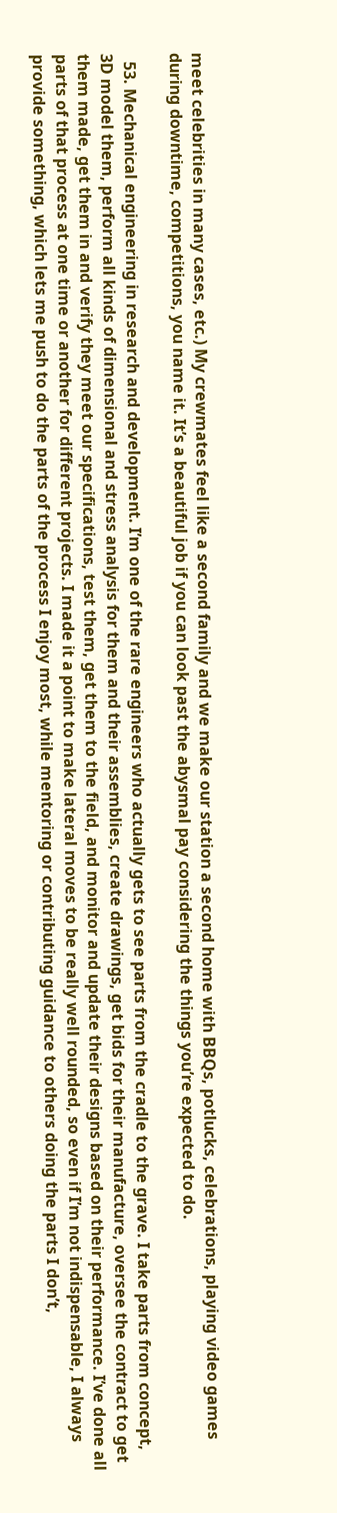meet celebrities in many cases, etc.) My crewmates feel like a second family and we make our station a second home with BBQs, potlucks, celebrations, playing video games during downtime, competitions, you name it. It’s a beautiful job if you can look past the abysmal pay considering the things you’re expected to do.

  53. Mechanical engineering in research and development. I’m one of the rare engineers who actually gets to see parts from the cradle to the grave. I take parts from concept, 3D model them, perform all kinds of dimensional and stress analysis for them and their assemblies, create drawings, get bids for their manufacture, oversee the contract to get them made, get them in and verify they meet our specifications, test them, get them to the field, and monitor and update their designs based on their performance. I’ve done all parts of that process at one time or another for different projects. I made it a point to make lateral moves to be really well rounded, so even if I’m not indispensable, I always provide something, which lets me push to do the parts of the process I enjoy most, while mentoring or contributing guidance to others doing the parts I don’t,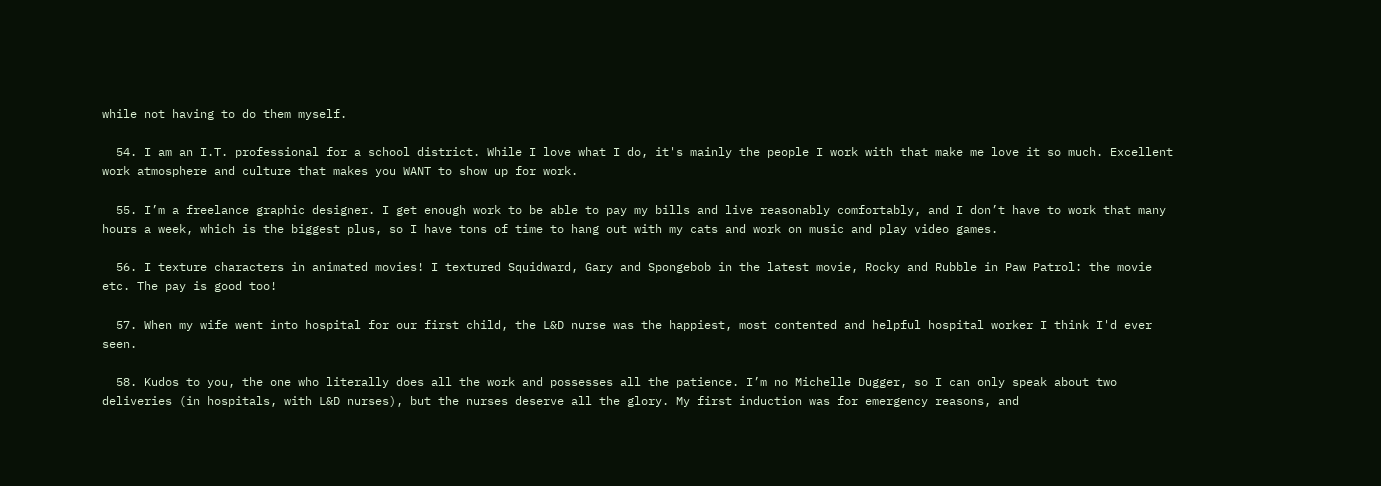while not having to do them myself.

  54. I am an I.T. professional for a school district. While I love what I do, it's mainly the people I work with that make me love it so much. Excellent work atmosphere and culture that makes you WANT to show up for work.

  55. I’m a freelance graphic designer. I get enough work to be able to pay my bills and live reasonably comfortably, and I don’t have to work that many hours a week, which is the biggest plus, so I have tons of time to hang out with my cats and work on music and play video games.

  56. I texture characters in animated movies! I textured Squidward, Gary and Spongebob in the latest movie, Rocky and Rubble in Paw Patrol: the movie etc. The pay is good too!

  57. When my wife went into hospital for our first child, the L&D nurse was the happiest, most contented and helpful hospital worker I think I'd ever seen.

  58. Kudos to you, the one who literally does all the work and possesses all the patience. I’m no Michelle Dugger, so I can only speak about two deliveries (in hospitals, with L&D nurses), but the nurses deserve all the glory. My first induction was for emergency reasons, and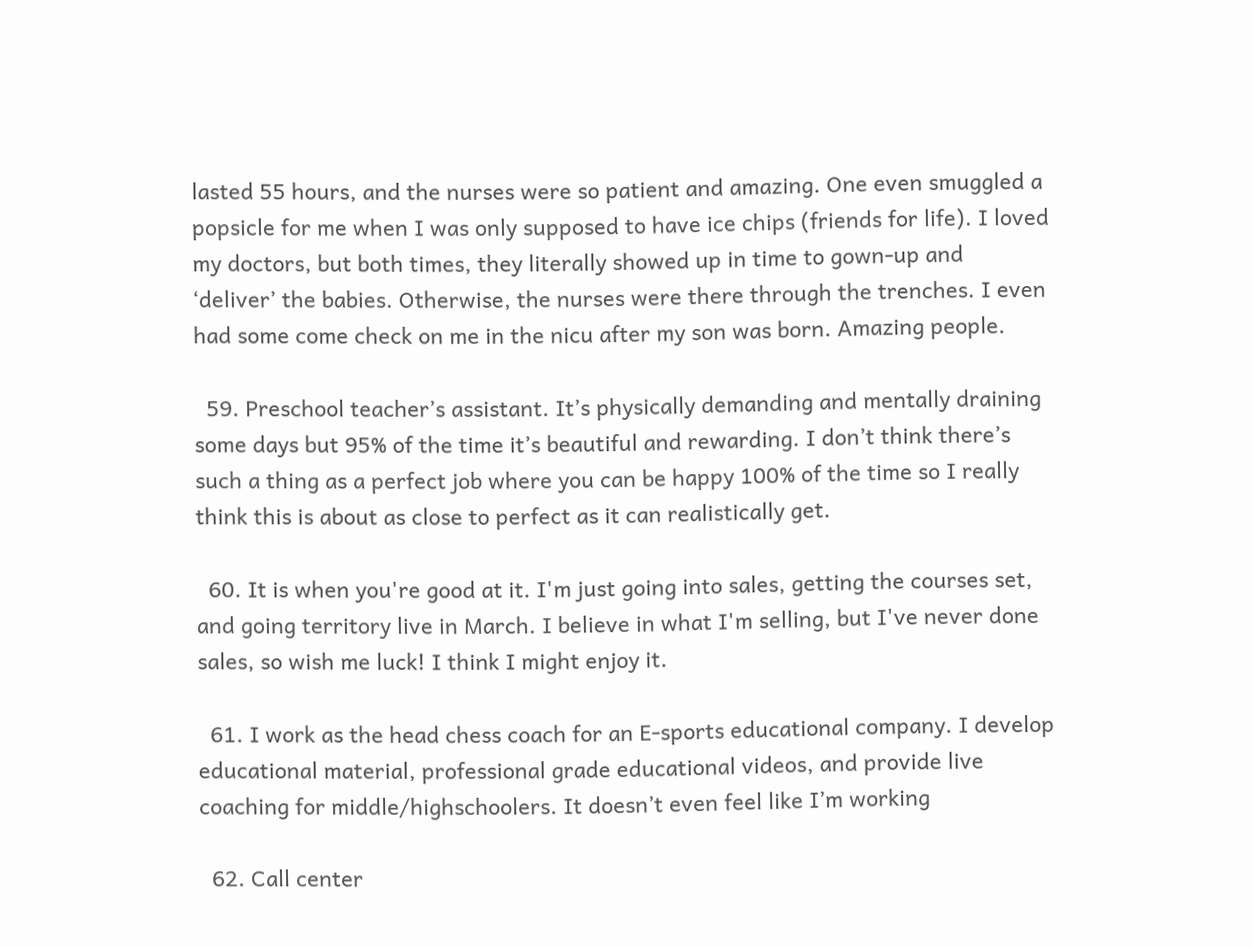lasted 55 hours, and the nurses were so patient and amazing. One even smuggled a popsicle for me when I was only supposed to have ice chips (friends for life). I loved my doctors, but both times, they literally showed up in time to gown-up and ‘deliver’ the babies. Otherwise, the nurses were there through the trenches. I even had some come check on me in the nicu after my son was born. Amazing people.

  59. Preschool teacher’s assistant. It’s physically demanding and mentally draining some days but 95% of the time it’s beautiful and rewarding. I don’t think there’s such a thing as a perfect job where you can be happy 100% of the time so I really think this is about as close to perfect as it can realistically get.

  60. It is when you're good at it. I'm just going into sales, getting the courses set, and going territory live in March. I believe in what I'm selling, but I've never done sales, so wish me luck! I think I might enjoy it.

  61. I work as the head chess coach for an E-sports educational company. I develop educational material, professional grade educational videos, and provide live coaching for middle/highschoolers. It doesn’t even feel like I’m working

  62. Call center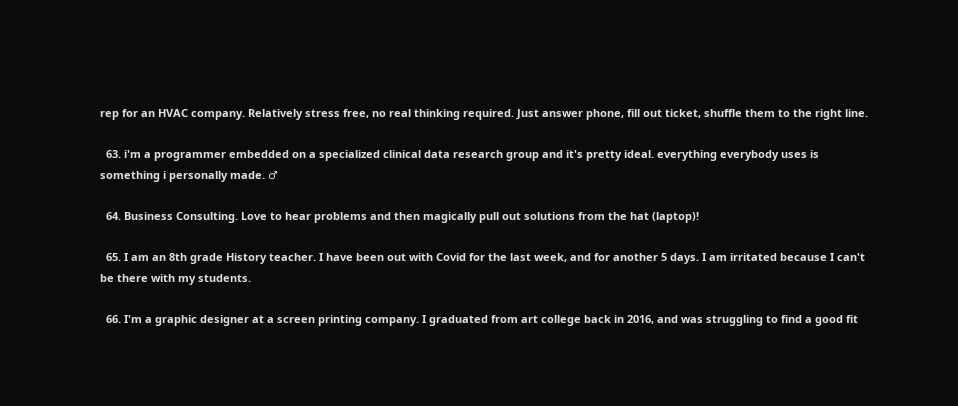rep for an HVAC company. Relatively stress free, no real thinking required. Just answer phone, fill out ticket, shuffle them to the right line.

  63. i'm a programmer embedded on a specialized clinical data research group and it's pretty ideal. everything everybody uses is something i personally made. ♂

  64. Business Consulting. Love to hear problems and then magically pull out solutions from the hat (laptop)!

  65. I am an 8th grade History teacher. I have been out with Covid for the last week, and for another 5 days. I am irritated because I can't be there with my students.

  66. I'm a graphic designer at a screen printing company. I graduated from art college back in 2016, and was struggling to find a good fit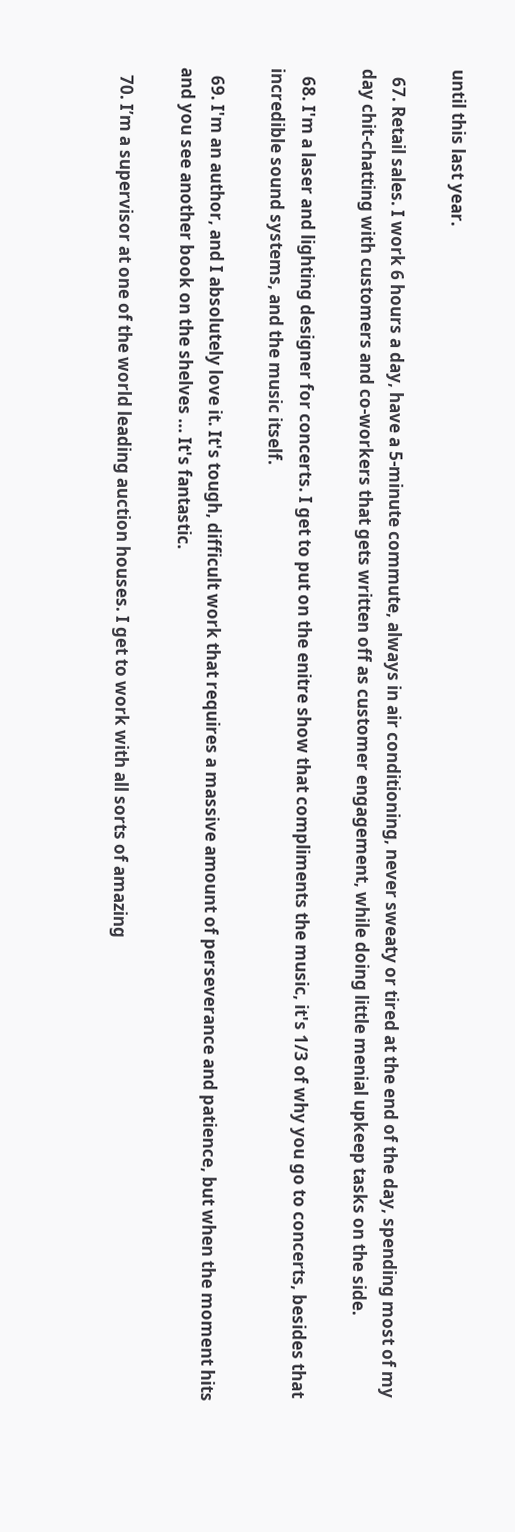until this last year.

  67. Retail sales. I work 6 hours a day, have a 5-minute commute, always in air conditioning, never sweaty or tired at the end of the day, spending most of my day chit-chatting with customers and co-workers that gets written off as customer engagement, while doing little menial upkeep tasks on the side.

  68. I'm a laser and lighting designer for concerts. I get to put on the enitre show that compliments the music, it's 1/3 of why you go to concerts, besides that incredible sound systems, and the music itself.

  69. I'm an author, and I absolutely love it. It's tough, difficult work that requires a massive amount of perseverance and patience, but when the moment hits and you see another book on the shelves ... It's fantastic.

  70. I’m a supervisor at one of the world leading auction houses. I get to work with all sorts of amazing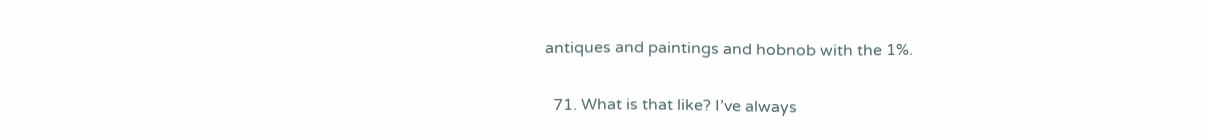antiques and paintings and hobnob with the 1%.

  71. What is that like? I’ve always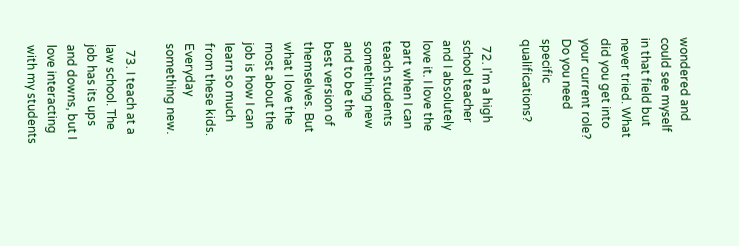wondered and could see myself in that field but never tried. What did you get into your current role? Do you need specific qualifications?

  72. I'm a high school teacher and I absolutely love it. I love the part when I can teach students something new and to be the best version of themselves. But what I love the most about the job is how I can learn so much from these kids. Everyday something new.

  73. I teach at a law school. The job has its ups and downs, but I love interacting with my students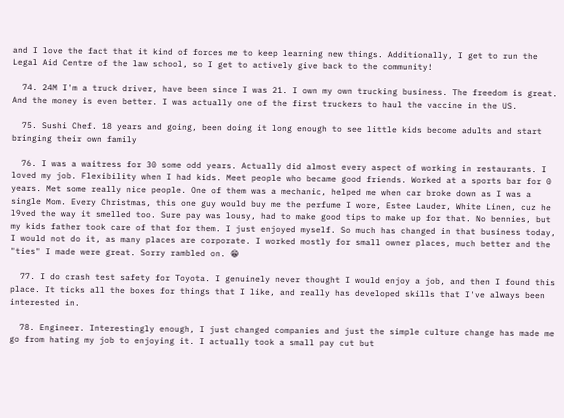and I love the fact that it kind of forces me to keep learning new things. Additionally, I get to run the Legal Aid Centre of the law school, so I get to actively give back to the community!

  74. 24M I'm a truck driver, have been since I was 21. I own my own trucking business. The freedom is great. And the money is even better. I was actually one of the first truckers to haul the vaccine in the US.

  75. Sushi Chef. 18 years and going, been doing it long enough to see little kids become adults and start bringing their own family

  76. I was a waitress for 30 some odd years. Actually did almost every aspect of working in restaurants. I loved my job. Flexibility when I had kids. Meet people who became good friends. Worked at a sports bar for 0 years. Met some really nice people. One of them was a mechanic, helped me when car broke down as I was a single Mom. Every Christmas, this one guy would buy me the perfume I wore, Estee Lauder, White Linen, cuz he l9ved the way it smelled too. Sure pay was lousy, had to make good tips to make up for that. No bennies, but my kids father took care of that for them. I just enjoyed myself. So much has changed in that business today, I would not do it, as many places are corporate. I worked mostly for small owner places, much better and the "ties" I made were great. Sorry rambled on. 😁

  77. I do crash test safety for Toyota. I genuinely never thought I would enjoy a job, and then I found this place. It ticks all the boxes for things that I like, and really has developed skills that I've always been interested in.

  78. Engineer. Interestingly enough, I just changed companies and just the simple culture change has made me go from hating my job to enjoying it. I actually took a small pay cut but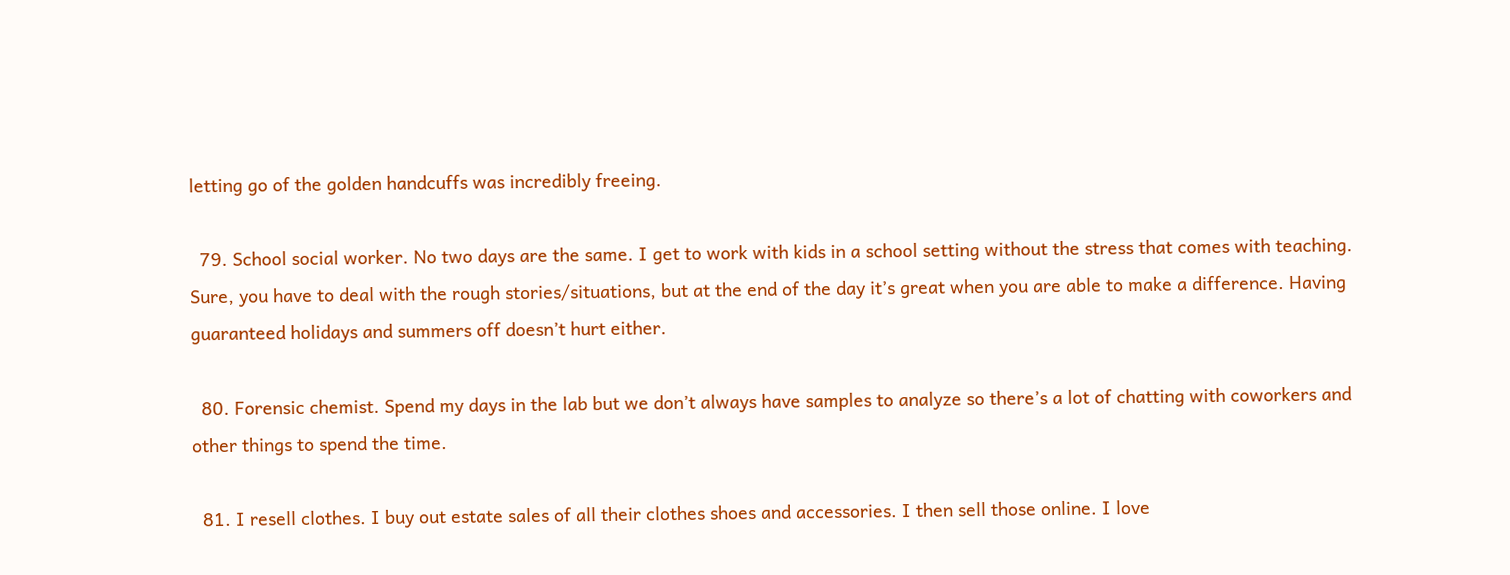letting go of the golden handcuffs was incredibly freeing.

  79. School social worker. No two days are the same. I get to work with kids in a school setting without the stress that comes with teaching. Sure, you have to deal with the rough stories/situations, but at the end of the day it’s great when you are able to make a difference. Having guaranteed holidays and summers off doesn’t hurt either.

  80. Forensic chemist. Spend my days in the lab but we don’t always have samples to analyze so there’s a lot of chatting with coworkers and other things to spend the time.

  81. I resell clothes. I buy out estate sales of all their clothes shoes and accessories. I then sell those online. I love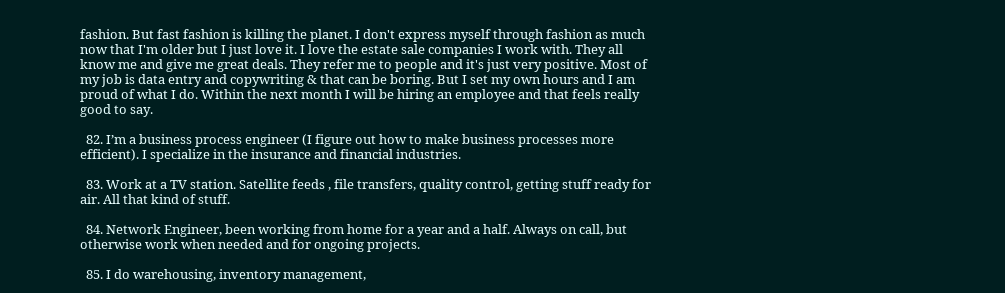fashion. But fast fashion is killing the planet. I don't express myself through fashion as much now that I'm older but I just love it. I love the estate sale companies I work with. They all know me and give me great deals. They refer me to people and it's just very positive. Most of my job is data entry and copywriting & that can be boring. But I set my own hours and I am proud of what I do. Within the next month I will be hiring an employee and that feels really good to say.

  82. I’m a business process engineer (I figure out how to make business processes more efficient). I specialize in the insurance and financial industries.

  83. Work at a TV station. Satellite feeds , file transfers, quality control, getting stuff ready for air. All that kind of stuff.

  84. Network Engineer, been working from home for a year and a half. Always on call, but otherwise work when needed and for ongoing projects.

  85. I do warehousing, inventory management,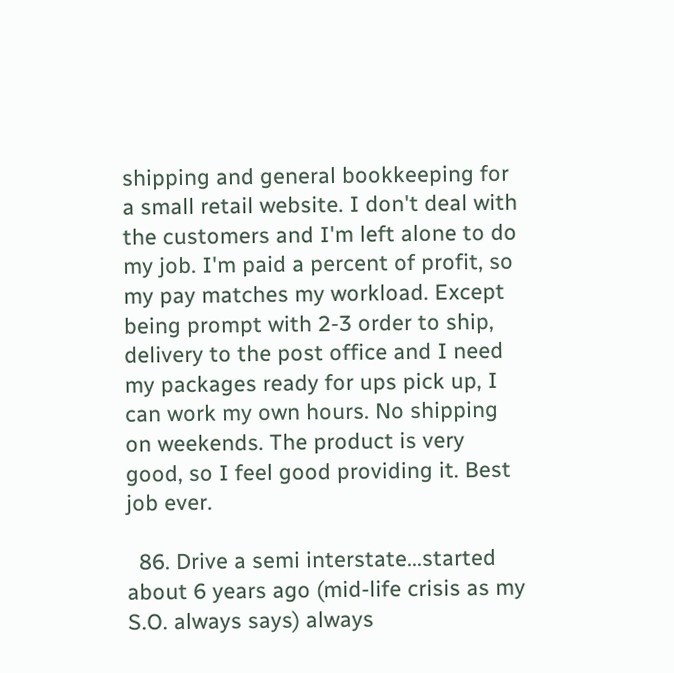shipping and general bookkeeping for a small retail website. I don't deal with the customers and I'm left alone to do my job. I'm paid a percent of profit, so my pay matches my workload. Except being prompt with 2-3 order to ship, delivery to the post office and I need my packages ready for ups pick up, I can work my own hours. No shipping on weekends. The product is very good, so I feel good providing it. Best job ever.

  86. Drive a semi interstate...started about 6 years ago (mid-life crisis as my S.O. always says) always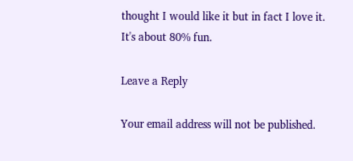thought I would like it but in fact I love it. It's about 80% fun.

Leave a Reply

Your email address will not be published.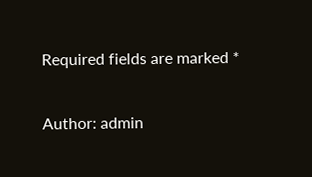Required fields are marked *

Author: admin